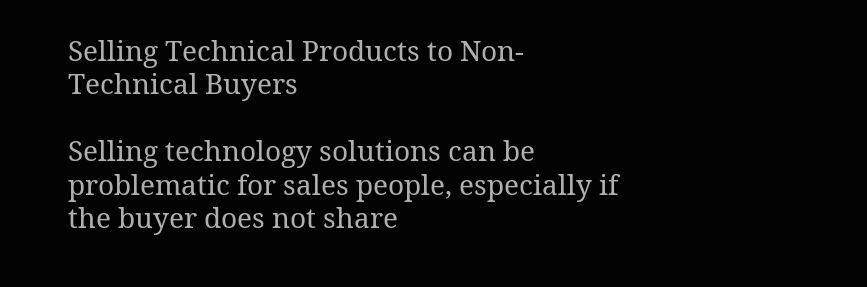Selling Technical Products to Non-Technical Buyers

Selling technology solutions can be problematic for sales people, especially if the buyer does not share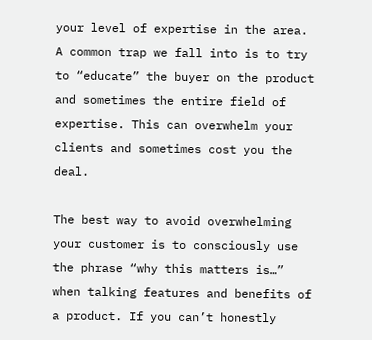your level of expertise in the area. A common trap we fall into is to try to “educate” the buyer on the product and sometimes the entire field of expertise. This can overwhelm your clients and sometimes cost you the deal.

The best way to avoid overwhelming your customer is to consciously use the phrase “why this matters is…” when talking features and benefits of a product. If you can’t honestly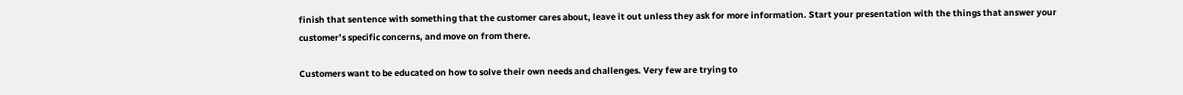finish that sentence with something that the customer cares about, leave it out unless they ask for more information. Start your presentation with the things that answer your customer’s specific concerns, and move on from there.

Customers want to be educated on how to solve their own needs and challenges. Very few are trying to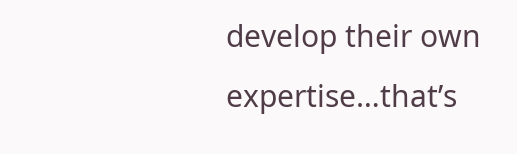develop their own expertise…that’s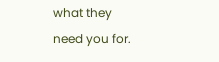what they need you for.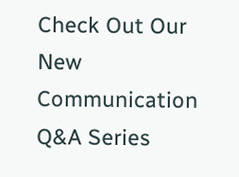Check Out Our New Communication Q&A Series